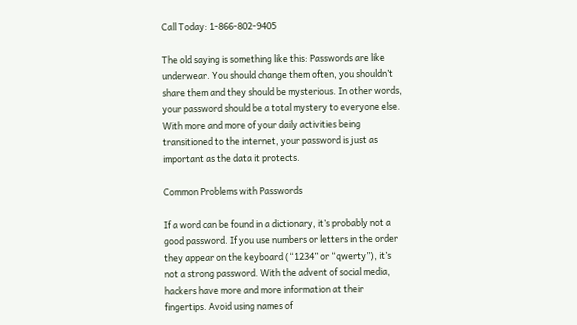Call Today: 1-866-802-9405

The old saying is something like this: Passwords are like underwear. You should change them often, you shouldn’t share them and they should be mysterious. In other words, your password should be a total mystery to everyone else. With more and more of your daily activities being transitioned to the internet, your password is just as important as the data it protects.

Common Problems with Passwords

If a word can be found in a dictionary, it’s probably not a good password. If you use numbers or letters in the order they appear on the keyboard (“1234” or “qwerty”), it’s not a strong password. With the advent of social media, hackers have more and more information at their fingertips. Avoid using names of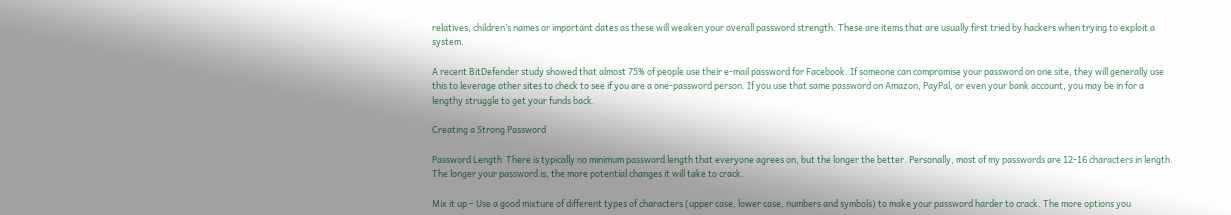relatives, children’s names or important dates as these will weaken your overall password strength. These are items that are usually first tried by hackers when trying to exploit a system.

A recent BitDefender study showed that almost 75% of people use their e-mail password for Facebook. If someone can compromise your password on one site, they will generally use this to leverage other sites to check to see if you are a one-password person. If you use that same password on Amazon, PayPal, or even your bank account, you may be in for a lengthy struggle to get your funds back.

Creating a Strong Password

Password Length  There is typically no minimum password length that everyone agrees on, but the longer the better. Personally, most of my passwords are 12-16 characters in length. The longer your password is, the more potential changes it will take to crack.

Mix it up – Use a good mixture of different types of characters (upper case, lower case, numbers and symbols) to make your password harder to crack. The more options you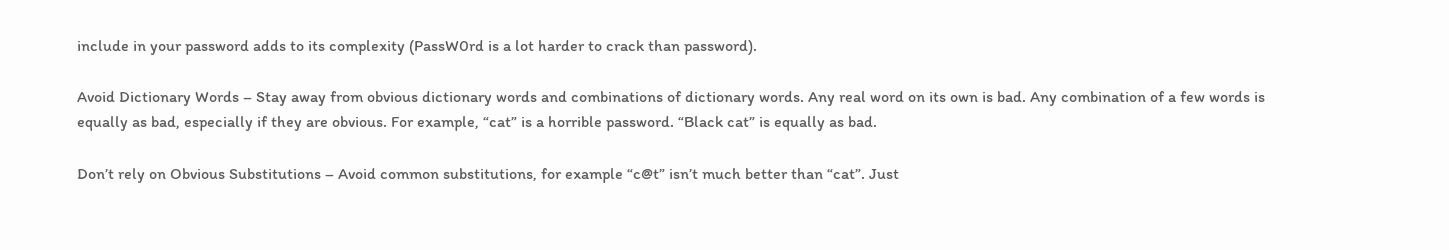include in your password adds to its complexity (PassW0rd is a lot harder to crack than password).

Avoid Dictionary Words – Stay away from obvious dictionary words and combinations of dictionary words. Any real word on its own is bad. Any combination of a few words is equally as bad, especially if they are obvious. For example, “cat” is a horrible password. “Black cat” is equally as bad.

Don’t rely on Obvious Substitutions – Avoid common substitutions, for example “c@t” isn’t much better than “cat”. Just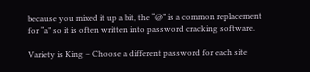because you mixed it up a bit, the “@” is a common replacement for “a” so it is often written into password cracking software.

Variety is King – Choose a different password for each site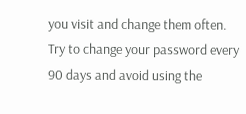you visit and change them often. Try to change your password every 90 days and avoid using the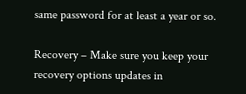same password for at least a year or so.

Recovery – Make sure you keep your recovery options updates in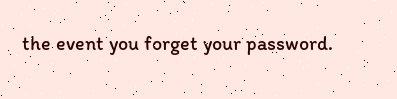the event you forget your password.